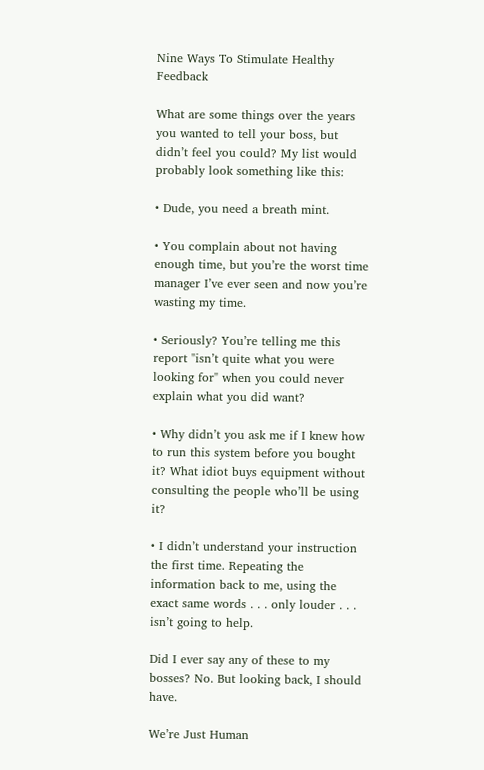Nine Ways To Stimulate Healthy Feedback

What are some things over the years you wanted to tell your boss, but didn’t feel you could? My list would probably look something like this:

• Dude, you need a breath mint.

• You complain about not having enough time, but you’re the worst time manager I’ve ever seen and now you’re wasting my time.

• Seriously? You’re telling me this report "isn’t quite what you were looking for" when you could never explain what you did want?

• Why didn’t you ask me if I knew how to run this system before you bought it? What idiot buys equipment without consulting the people who’ll be using it?

• I didn’t understand your instruction the first time. Repeating the information back to me, using the exact same words . . . only louder . . . isn’t going to help.

Did I ever say any of these to my bosses? No. But looking back, I should have.

We’re Just Human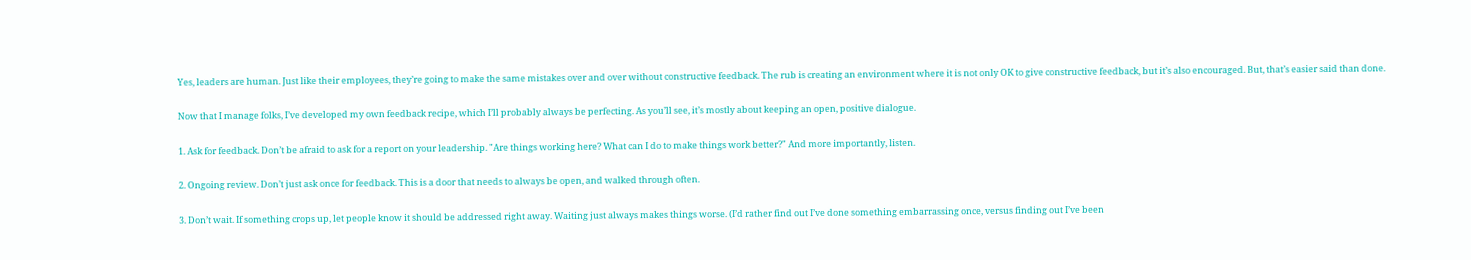Yes, leaders are human. Just like their employees, they’re going to make the same mistakes over and over without constructive feedback. The rub is creating an environment where it is not only OK to give constructive feedback, but it’s also encouraged. But, that’s easier said than done.

Now that I manage folks, I’ve developed my own feedback recipe, which I’ll probably always be perfecting. As you’ll see, it’s mostly about keeping an open, positive dialogue.

1. Ask for feedback. Don’t be afraid to ask for a report on your leadership. "Are things working here? What can I do to make things work better?" And more importantly, listen.

2. Ongoing review. Don’t just ask once for feedback. This is a door that needs to always be open, and walked through often.

3. Don’t wait. If something crops up, let people know it should be addressed right away. Waiting just always makes things worse. (I’d rather find out I’ve done something embarrassing once, versus finding out I’ve been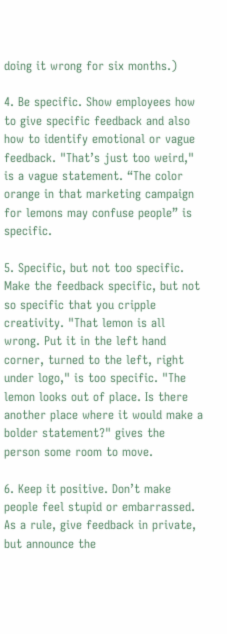doing it wrong for six months.)

4. Be specific. Show employees how to give specific feedback and also how to identify emotional or vague feedback. "That’s just too weird," is a vague statement. “The color orange in that marketing campaign for lemons may confuse people” is specific.

5. Specific, but not too specific. Make the feedback specific, but not so specific that you cripple creativity. "That lemon is all wrong. Put it in the left hand corner, turned to the left, right under logo," is too specific. "The lemon looks out of place. Is there another place where it would make a bolder statement?" gives the person some room to move.

6. Keep it positive. Don’t make people feel stupid or embarrassed. As a rule, give feedback in private, but announce the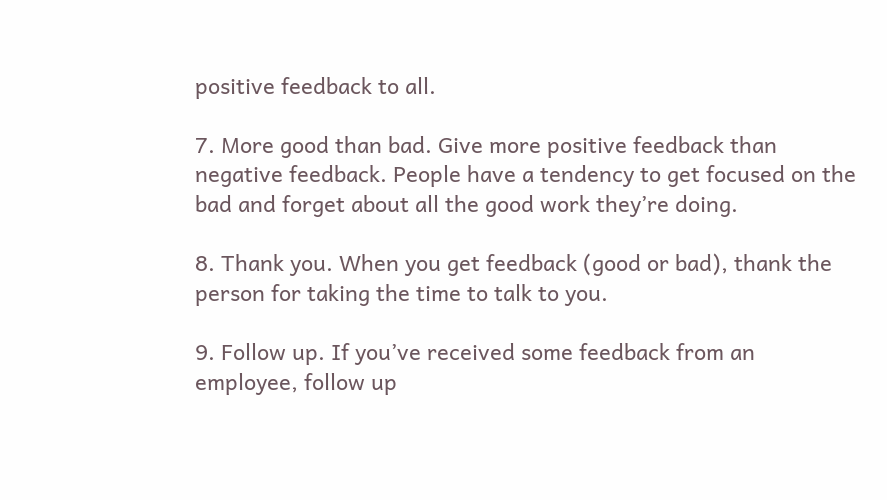positive feedback to all.

7. More good than bad. Give more positive feedback than negative feedback. People have a tendency to get focused on the bad and forget about all the good work they’re doing.

8. Thank you. When you get feedback (good or bad), thank the person for taking the time to talk to you.

9. Follow up. If you’ve received some feedback from an employee, follow up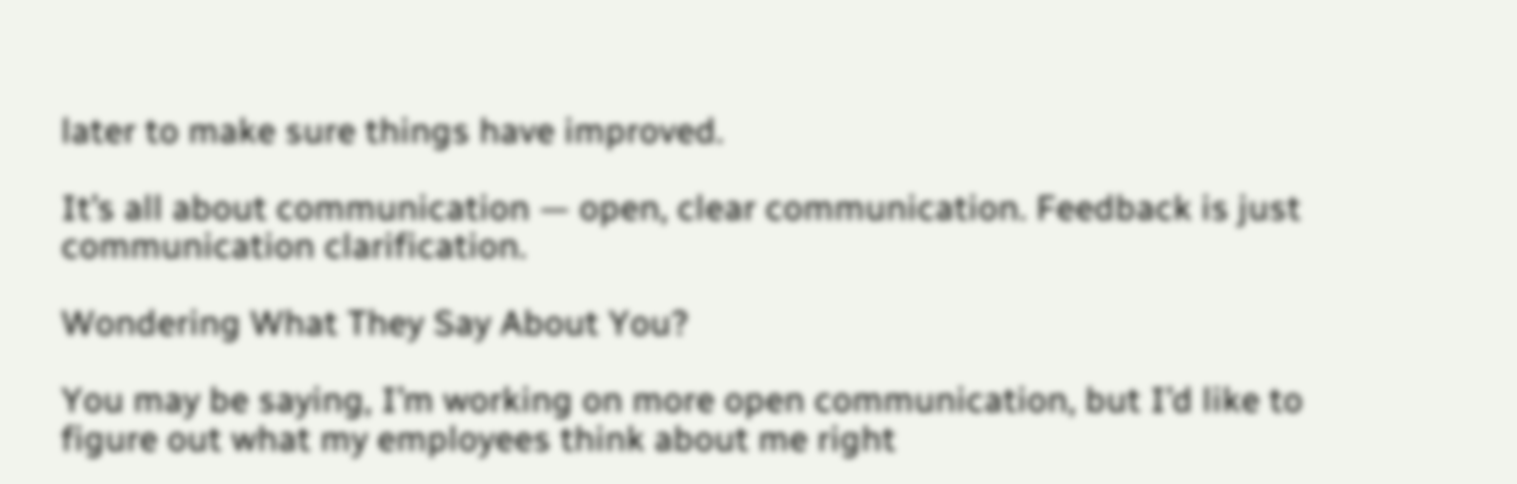later to make sure things have improved.

It’s all about communication — open, clear communication. Feedback is just communication clarification.

Wondering What They Say About You?

You may be saying, I’m working on more open communication, but I’d like to figure out what my employees think about me right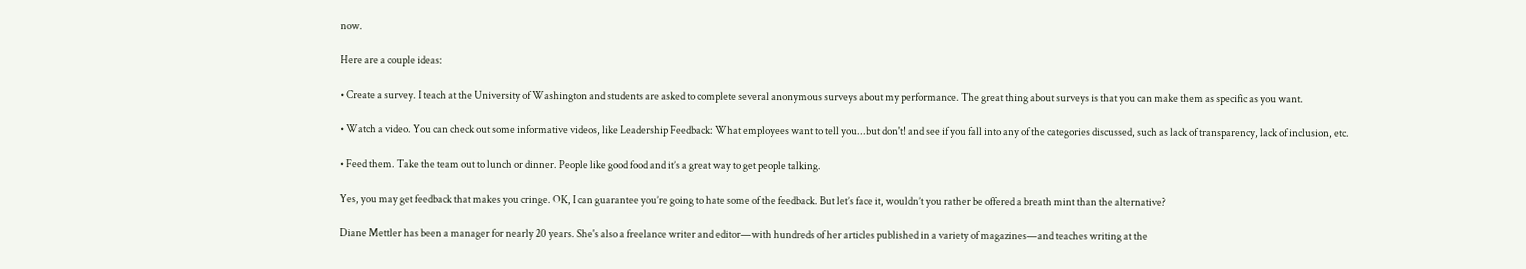now.

Here are a couple ideas:

• Create a survey. I teach at the University of Washington and students are asked to complete several anonymous surveys about my performance. The great thing about surveys is that you can make them as specific as you want.

• Watch a video. You can check out some informative videos, like Leadership Feedback: What employees want to tell you...but don't! and see if you fall into any of the categories discussed, such as lack of transparency, lack of inclusion, etc.

• Feed them. Take the team out to lunch or dinner. People like good food and it’s a great way to get people talking.

Yes, you may get feedback that makes you cringe. OK, I can guarantee you’re going to hate some of the feedback. But let’s face it, wouldn’t you rather be offered a breath mint than the alternative?

Diane Mettler has been a manager for nearly 20 years. She's also a freelance writer and editor—with hundreds of her articles published in a variety of magazines—and teaches writing at the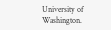University of Washington.